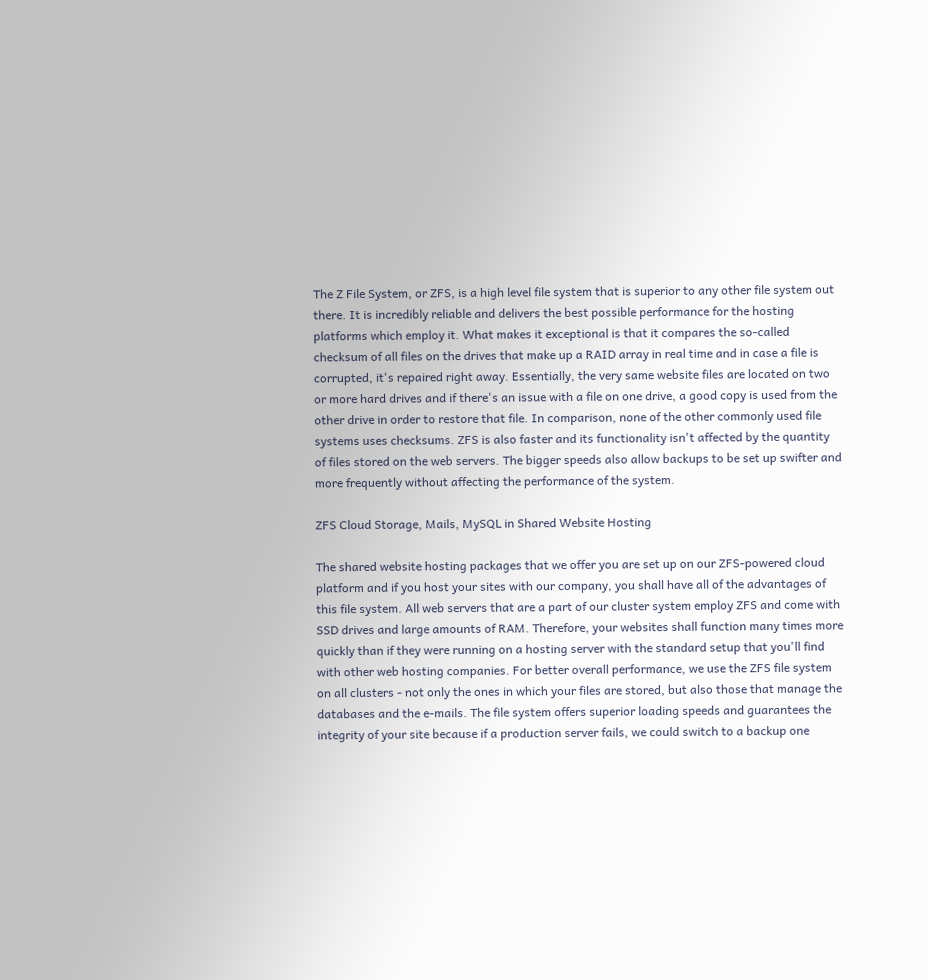The Z File System, or ZFS, is a high level file system that is superior to any other file system out there. It is incredibly reliable and delivers the best possible performance for the hosting platforms which employ it. What makes it exceptional is that it compares the so-called checksum of all files on the drives that make up a RAID array in real time and in case a file is corrupted, it's repaired right away. Essentially, the very same website files are located on two or more hard drives and if there's an issue with a file on one drive, a good copy is used from the other drive in order to restore that file. In comparison, none of the other commonly used file systems uses checksums. ZFS is also faster and its functionality isn't affected by the quantity of files stored on the web servers. The bigger speeds also allow backups to be set up swifter and more frequently without affecting the performance of the system.

ZFS Cloud Storage, Mails, MySQL in Shared Website Hosting

The shared website hosting packages that we offer you are set up on our ZFS-powered cloud platform and if you host your sites with our company, you shall have all of the advantages of this file system. All web servers that are a part of our cluster system employ ZFS and come with SSD drives and large amounts of RAM. Therefore, your websites shall function many times more quickly than if they were running on a hosting server with the standard setup that you'll find with other web hosting companies. For better overall performance, we use the ZFS file system on all clusters - not only the ones in which your files are stored, but also those that manage the databases and the e-mails. The file system offers superior loading speeds and guarantees the integrity of your site because if a production server fails, we could switch to a backup one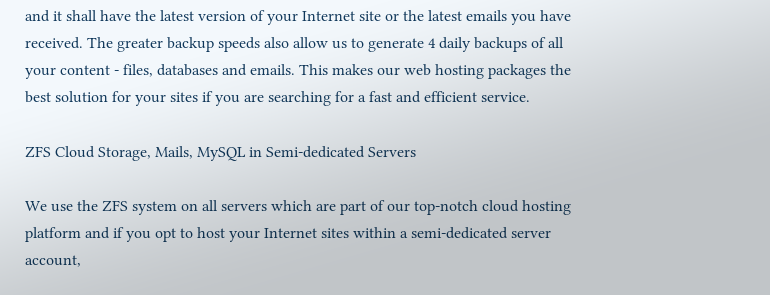and it shall have the latest version of your Internet site or the latest emails you have received. The greater backup speeds also allow us to generate 4 daily backups of all your content - files, databases and emails. This makes our web hosting packages the best solution for your sites if you are searching for a fast and efficient service.

ZFS Cloud Storage, Mails, MySQL in Semi-dedicated Servers

We use the ZFS system on all servers which are part of our top-notch cloud hosting platform and if you opt to host your Internet sites within a semi-dedicated server account,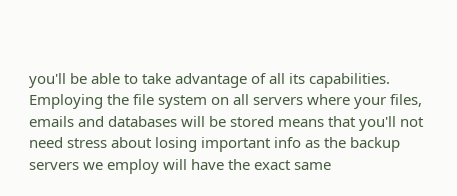you'll be able to take advantage of all its capabilities. Employing the file system on all servers where your files, emails and databases will be stored means that you'll not need stress about losing important info as the backup servers we employ will have the exact same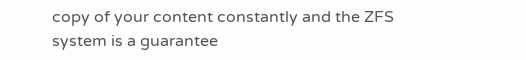copy of your content constantly and the ZFS system is a guarantee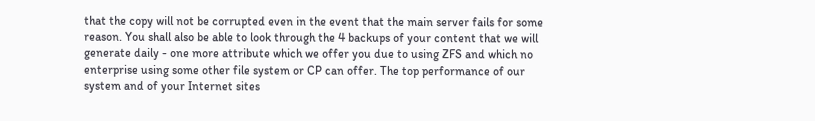that the copy will not be corrupted even in the event that the main server fails for some reason. You shall also be able to look through the 4 backups of your content that we will generate daily - one more attribute which we offer you due to using ZFS and which no enterprise using some other file system or CP can offer. The top performance of our system and of your Internet sites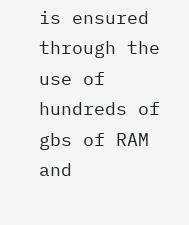is ensured through the use of hundreds of gbs of RAM and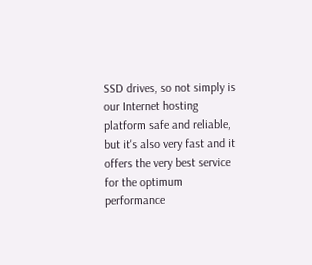SSD drives, so not simply is our Internet hosting platform safe and reliable, but it's also very fast and it offers the very best service for the optimum performance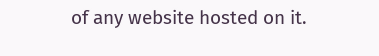of any website hosted on it.